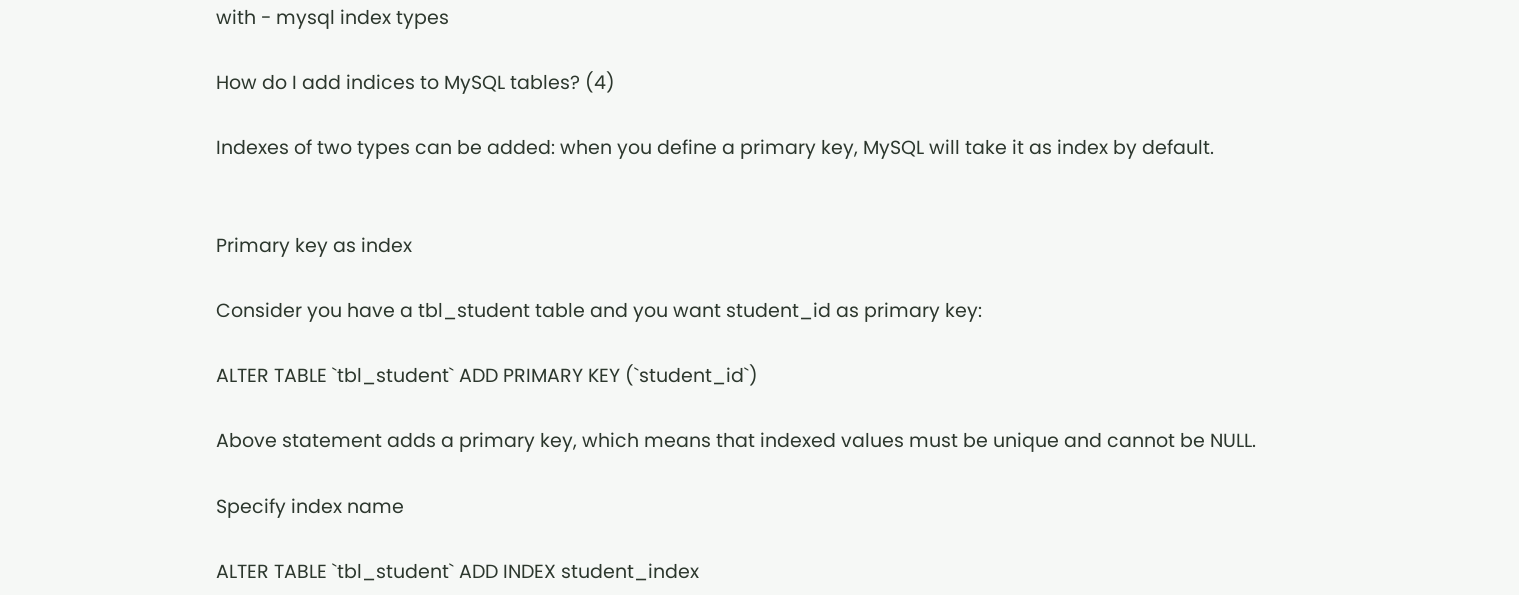with - mysql index types

How do I add indices to MySQL tables? (4)

Indexes of two types can be added: when you define a primary key, MySQL will take it as index by default.


Primary key as index

Consider you have a tbl_student table and you want student_id as primary key:

ALTER TABLE `tbl_student` ADD PRIMARY KEY (`student_id`)

Above statement adds a primary key, which means that indexed values must be unique and cannot be NULL.

Specify index name

ALTER TABLE `tbl_student` ADD INDEX student_index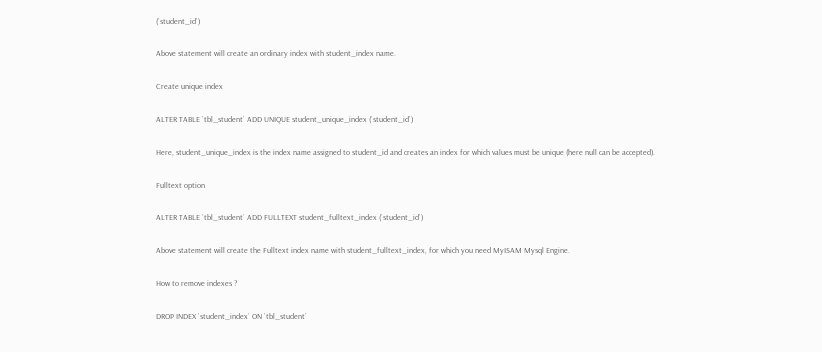(`student_id`)

Above statement will create an ordinary index with student_index name.

Create unique index

ALTER TABLE `tbl_student` ADD UNIQUE student_unique_index (`student_id`)

Here, student_unique_index is the index name assigned to student_id and creates an index for which values must be unique (here null can be accepted).

Fulltext option

ALTER TABLE `tbl_student` ADD FULLTEXT student_fulltext_index (`student_id`)

Above statement will create the Fulltext index name with student_fulltext_index, for which you need MyISAM Mysql Engine.

How to remove indexes ?

DROP INDEX `student_index` ON `tbl_student`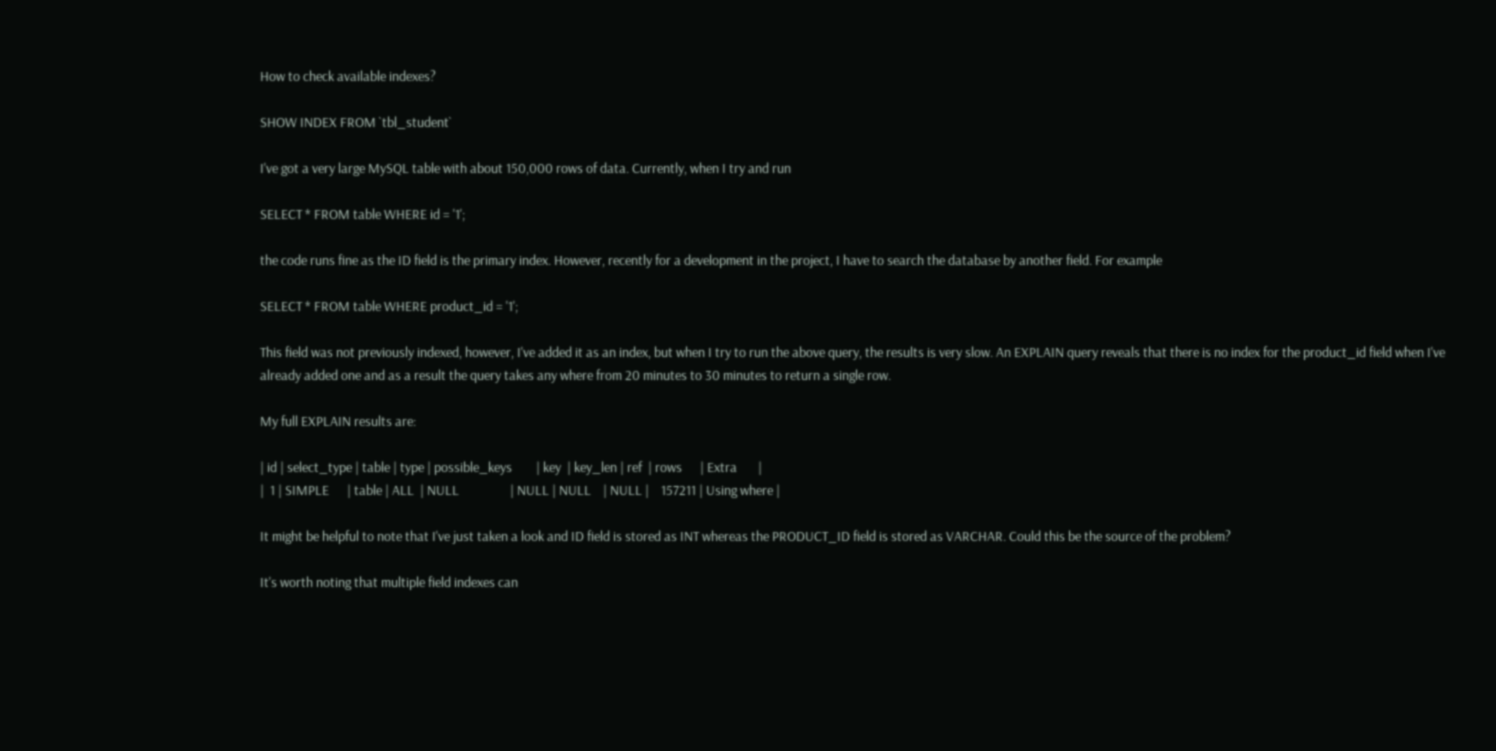How to check available indexes?

SHOW INDEX FROM `tbl_student`

I've got a very large MySQL table with about 150,000 rows of data. Currently, when I try and run

SELECT * FROM table WHERE id = '1';

the code runs fine as the ID field is the primary index. However, recently for a development in the project, I have to search the database by another field. For example

SELECT * FROM table WHERE product_id = '1';

This field was not previously indexed, however, I've added it as an index, but when I try to run the above query, the results is very slow. An EXPLAIN query reveals that there is no index for the product_id field when I've already added one and as a result the query takes any where from 20 minutes to 30 minutes to return a single row.

My full EXPLAIN results are:

| id | select_type | table | type | possible_keys        | key  | key_len | ref  | rows      | Extra       |
|  1 | SIMPLE      | table | ALL  | NULL                 | NULL | NULL    | NULL |    157211 | Using where |

It might be helpful to note that I've just taken a look and ID field is stored as INT whereas the PRODUCT_ID field is stored as VARCHAR. Could this be the source of the problem?

It's worth noting that multiple field indexes can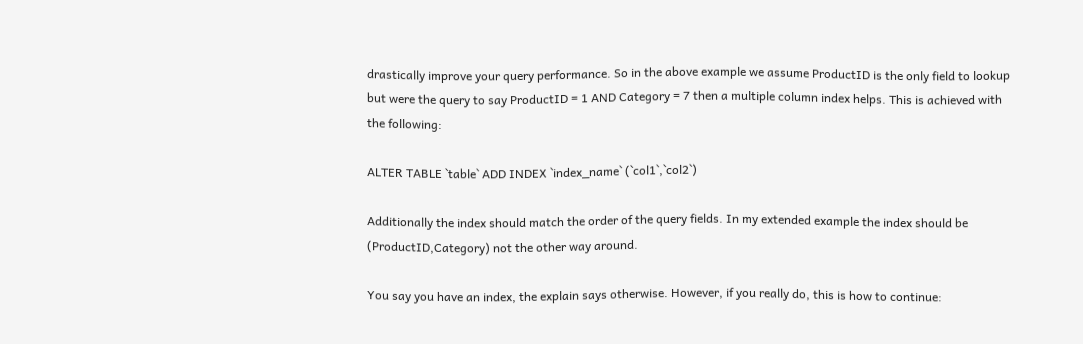drastically improve your query performance. So in the above example we assume ProductID is the only field to lookup but were the query to say ProductID = 1 AND Category = 7 then a multiple column index helps. This is achieved with the following:

ALTER TABLE `table` ADD INDEX `index_name` (`col1`,`col2`)

Additionally the index should match the order of the query fields. In my extended example the index should be (ProductID,Category) not the other way around.

You say you have an index, the explain says otherwise. However, if you really do, this is how to continue: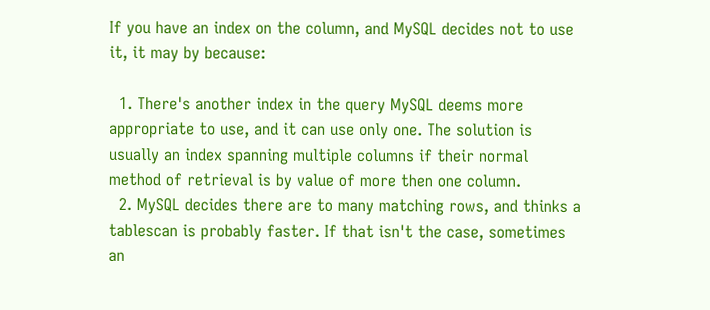If you have an index on the column, and MySQL decides not to use it, it may by because:

  1. There's another index in the query MySQL deems more appropriate to use, and it can use only one. The solution is usually an index spanning multiple columns if their normal method of retrieval is by value of more then one column.
  2. MySQL decides there are to many matching rows, and thinks a tablescan is probably faster. If that isn't the case, sometimes an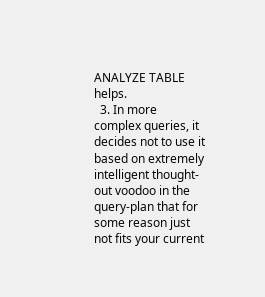ANALYZE TABLE helps.
  3. In more complex queries, it decides not to use it based on extremely intelligent thought-out voodoo in the query-plan that for some reason just not fits your current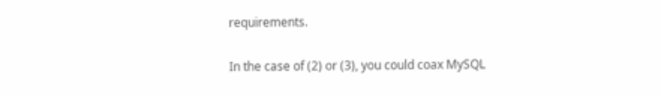requirements.

In the case of (2) or (3), you could coax MySQL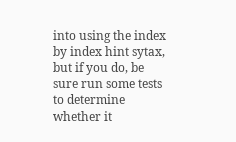into using the index by index hint sytax, but if you do, be sure run some tests to determine whether it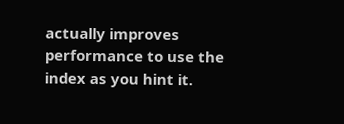actually improves performance to use the index as you hint it.